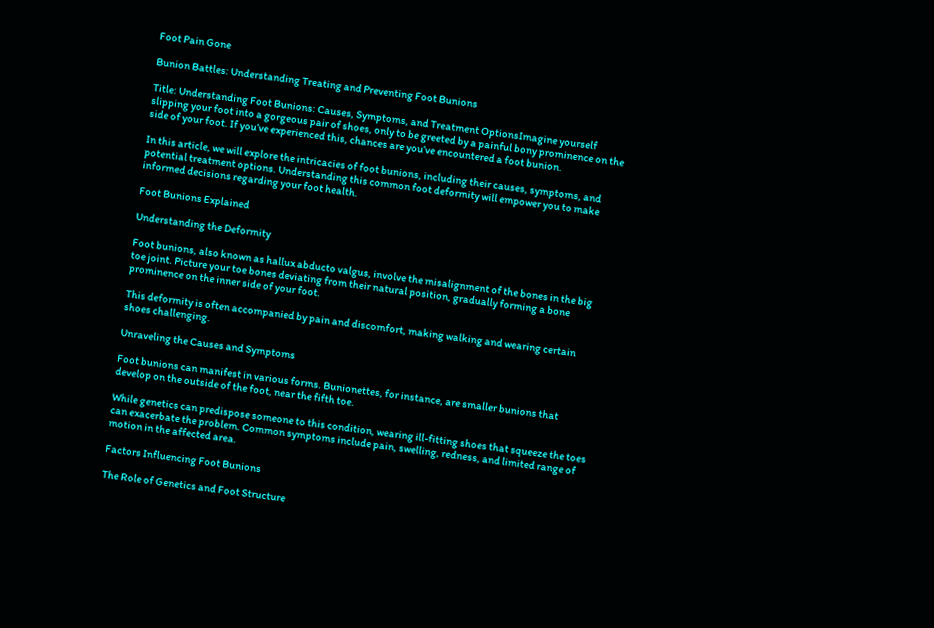Foot Pain Gone

Bunion Battles: Understanding Treating and Preventing Foot Bunions

Title: Understanding Foot Bunions: Causes, Symptoms, and Treatment OptionsImagine yourself slipping your foot into a gorgeous pair of shoes, only to be greeted by a painful bony prominence on the side of your foot. If you’ve experienced this, chances are you’ve encountered a foot bunion.

In this article, we will explore the intricacies of foot bunions, including their causes, symptoms, and potential treatment options. Understanding this common foot deformity will empower you to make informed decisions regarding your foot health.

Foot Bunions Explained

Understanding the Deformity

Foot bunions, also known as hallux abducto valgus, involve the misalignment of the bones in the big toe joint. Picture your toe bones deviating from their natural position, gradually forming a bone prominence on the inner side of your foot.

This deformity is often accompanied by pain and discomfort, making walking and wearing certain shoes challenging.

Unraveling the Causes and Symptoms

Foot bunions can manifest in various forms. Bunionettes, for instance, are smaller bunions that develop on the outside of the foot, near the fifth toe.

While genetics can predispose someone to this condition, wearing ill-fitting shoes that squeeze the toes can exacerbate the problem. Common symptoms include pain, swelling, redness, and limited range of motion in the affected area.

Factors Influencing Foot Bunions

The Role of Genetics and Foot Structure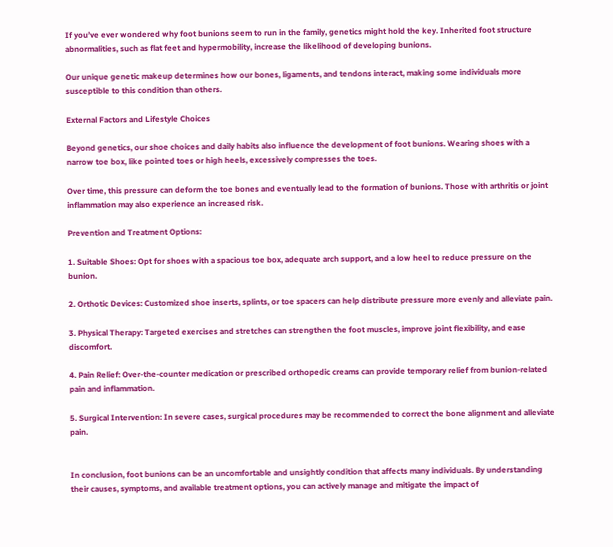If you’ve ever wondered why foot bunions seem to run in the family, genetics might hold the key. Inherited foot structure abnormalities, such as flat feet and hypermobility, increase the likelihood of developing bunions.

Our unique genetic makeup determines how our bones, ligaments, and tendons interact, making some individuals more susceptible to this condition than others.

External Factors and Lifestyle Choices

Beyond genetics, our shoe choices and daily habits also influence the development of foot bunions. Wearing shoes with a narrow toe box, like pointed toes or high heels, excessively compresses the toes.

Over time, this pressure can deform the toe bones and eventually lead to the formation of bunions. Those with arthritis or joint inflammation may also experience an increased risk.

Prevention and Treatment Options:

1. Suitable Shoes: Opt for shoes with a spacious toe box, adequate arch support, and a low heel to reduce pressure on the bunion.

2. Orthotic Devices: Customized shoe inserts, splints, or toe spacers can help distribute pressure more evenly and alleviate pain.

3. Physical Therapy: Targeted exercises and stretches can strengthen the foot muscles, improve joint flexibility, and ease discomfort.

4. Pain Relief: Over-the-counter medication or prescribed orthopedic creams can provide temporary relief from bunion-related pain and inflammation.

5. Surgical Intervention: In severe cases, surgical procedures may be recommended to correct the bone alignment and alleviate pain.


In conclusion, foot bunions can be an uncomfortable and unsightly condition that affects many individuals. By understanding their causes, symptoms, and available treatment options, you can actively manage and mitigate the impact of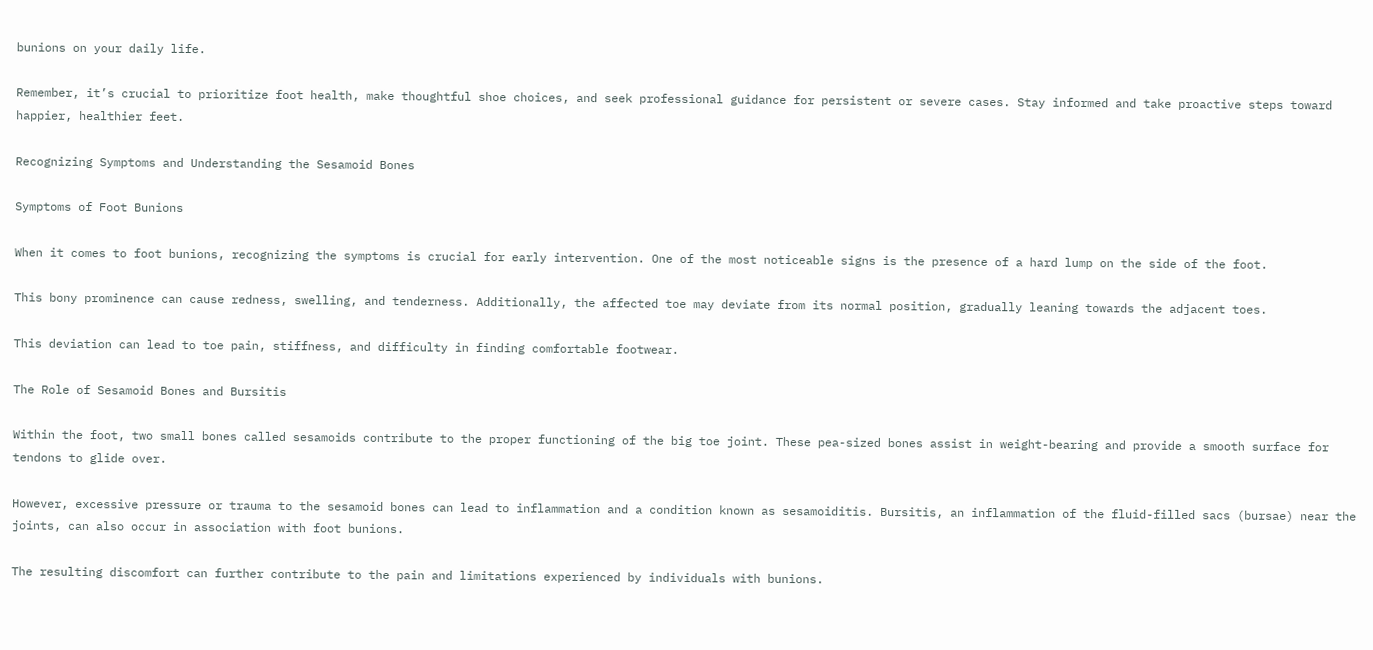bunions on your daily life.

Remember, it’s crucial to prioritize foot health, make thoughtful shoe choices, and seek professional guidance for persistent or severe cases. Stay informed and take proactive steps toward happier, healthier feet.

Recognizing Symptoms and Understanding the Sesamoid Bones

Symptoms of Foot Bunions

When it comes to foot bunions, recognizing the symptoms is crucial for early intervention. One of the most noticeable signs is the presence of a hard lump on the side of the foot.

This bony prominence can cause redness, swelling, and tenderness. Additionally, the affected toe may deviate from its normal position, gradually leaning towards the adjacent toes.

This deviation can lead to toe pain, stiffness, and difficulty in finding comfortable footwear.

The Role of Sesamoid Bones and Bursitis

Within the foot, two small bones called sesamoids contribute to the proper functioning of the big toe joint. These pea-sized bones assist in weight-bearing and provide a smooth surface for tendons to glide over.

However, excessive pressure or trauma to the sesamoid bones can lead to inflammation and a condition known as sesamoiditis. Bursitis, an inflammation of the fluid-filled sacs (bursae) near the joints, can also occur in association with foot bunions.

The resulting discomfort can further contribute to the pain and limitations experienced by individuals with bunions.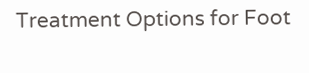Treatment Options for Foot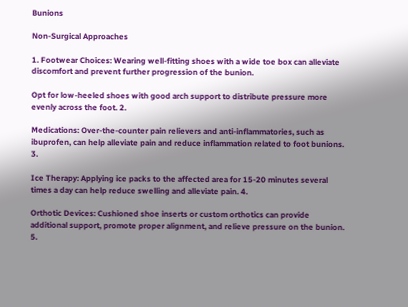Bunions

Non-Surgical Approaches

1. Footwear Choices: Wearing well-fitting shoes with a wide toe box can alleviate discomfort and prevent further progression of the bunion.

Opt for low-heeled shoes with good arch support to distribute pressure more evenly across the foot. 2.

Medications: Over-the-counter pain relievers and anti-inflammatories, such as ibuprofen, can help alleviate pain and reduce inflammation related to foot bunions. 3.

Ice Therapy: Applying ice packs to the affected area for 15-20 minutes several times a day can help reduce swelling and alleviate pain. 4.

Orthotic Devices: Cushioned shoe inserts or custom orthotics can provide additional support, promote proper alignment, and relieve pressure on the bunion. 5.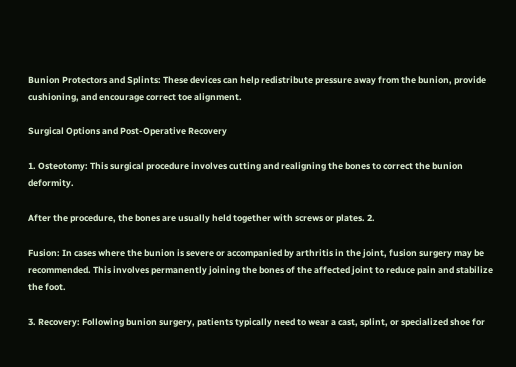Bunion Protectors and Splints: These devices can help redistribute pressure away from the bunion, provide cushioning, and encourage correct toe alignment.

Surgical Options and Post-Operative Recovery

1. Osteotomy: This surgical procedure involves cutting and realigning the bones to correct the bunion deformity.

After the procedure, the bones are usually held together with screws or plates. 2.

Fusion: In cases where the bunion is severe or accompanied by arthritis in the joint, fusion surgery may be recommended. This involves permanently joining the bones of the affected joint to reduce pain and stabilize the foot.

3. Recovery: Following bunion surgery, patients typically need to wear a cast, splint, or specialized shoe for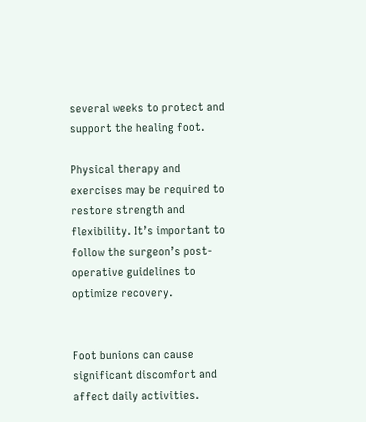several weeks to protect and support the healing foot.

Physical therapy and exercises may be required to restore strength and flexibility. It’s important to follow the surgeon’s post-operative guidelines to optimize recovery.


Foot bunions can cause significant discomfort and affect daily activities.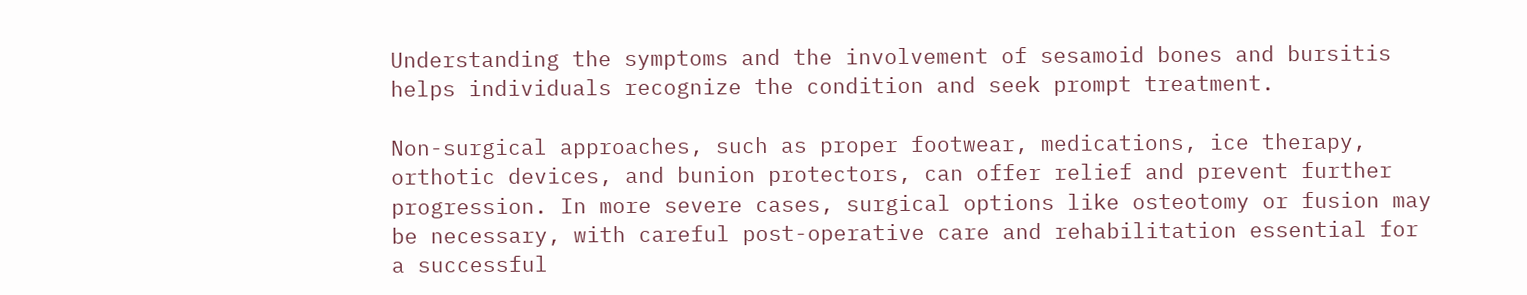Understanding the symptoms and the involvement of sesamoid bones and bursitis helps individuals recognize the condition and seek prompt treatment.

Non-surgical approaches, such as proper footwear, medications, ice therapy, orthotic devices, and bunion protectors, can offer relief and prevent further progression. In more severe cases, surgical options like osteotomy or fusion may be necessary, with careful post-operative care and rehabilitation essential for a successful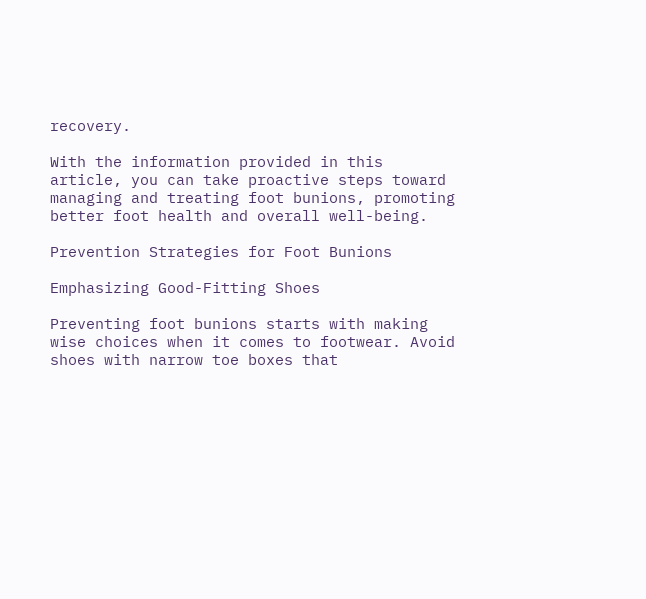recovery.

With the information provided in this article, you can take proactive steps toward managing and treating foot bunions, promoting better foot health and overall well-being.

Prevention Strategies for Foot Bunions

Emphasizing Good-Fitting Shoes

Preventing foot bunions starts with making wise choices when it comes to footwear. Avoid shoes with narrow toe boxes that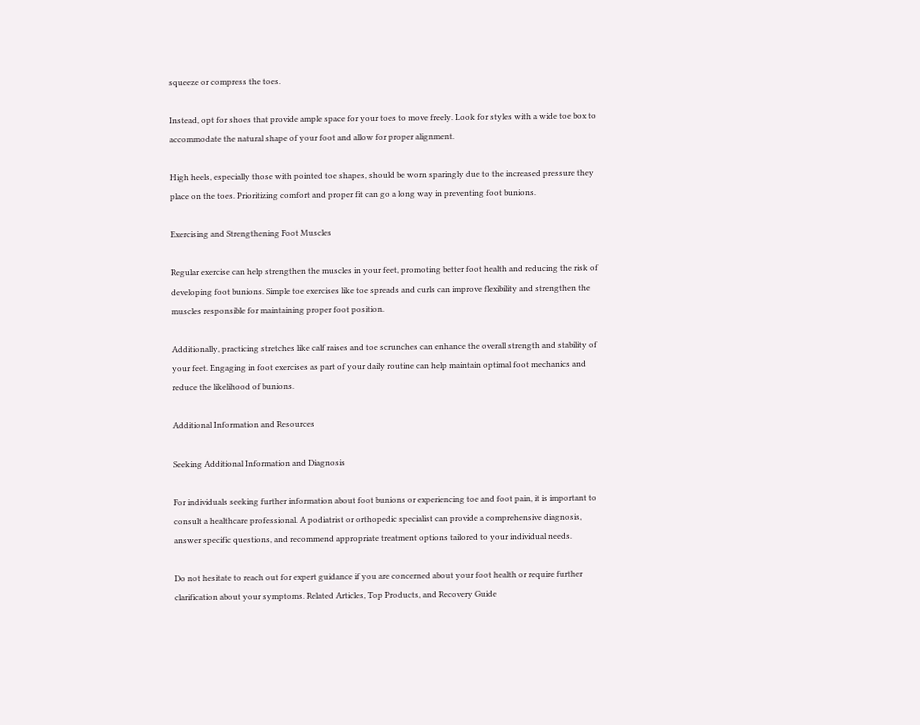squeeze or compress the toes.

Instead, opt for shoes that provide ample space for your toes to move freely. Look for styles with a wide toe box to accommodate the natural shape of your foot and allow for proper alignment.

High heels, especially those with pointed toe shapes, should be worn sparingly due to the increased pressure they place on the toes. Prioritizing comfort and proper fit can go a long way in preventing foot bunions.

Exercising and Strengthening Foot Muscles

Regular exercise can help strengthen the muscles in your feet, promoting better foot health and reducing the risk of developing foot bunions. Simple toe exercises like toe spreads and curls can improve flexibility and strengthen the muscles responsible for maintaining proper foot position.

Additionally, practicing stretches like calf raises and toe scrunches can enhance the overall strength and stability of your feet. Engaging in foot exercises as part of your daily routine can help maintain optimal foot mechanics and reduce the likelihood of bunions.

Additional Information and Resources

Seeking Additional Information and Diagnosis

For individuals seeking further information about foot bunions or experiencing toe and foot pain, it is important to consult a healthcare professional. A podiatrist or orthopedic specialist can provide a comprehensive diagnosis, answer specific questions, and recommend appropriate treatment options tailored to your individual needs.

Do not hesitate to reach out for expert guidance if you are concerned about your foot health or require further clarification about your symptoms. Related Articles, Top Products, and Recovery Guide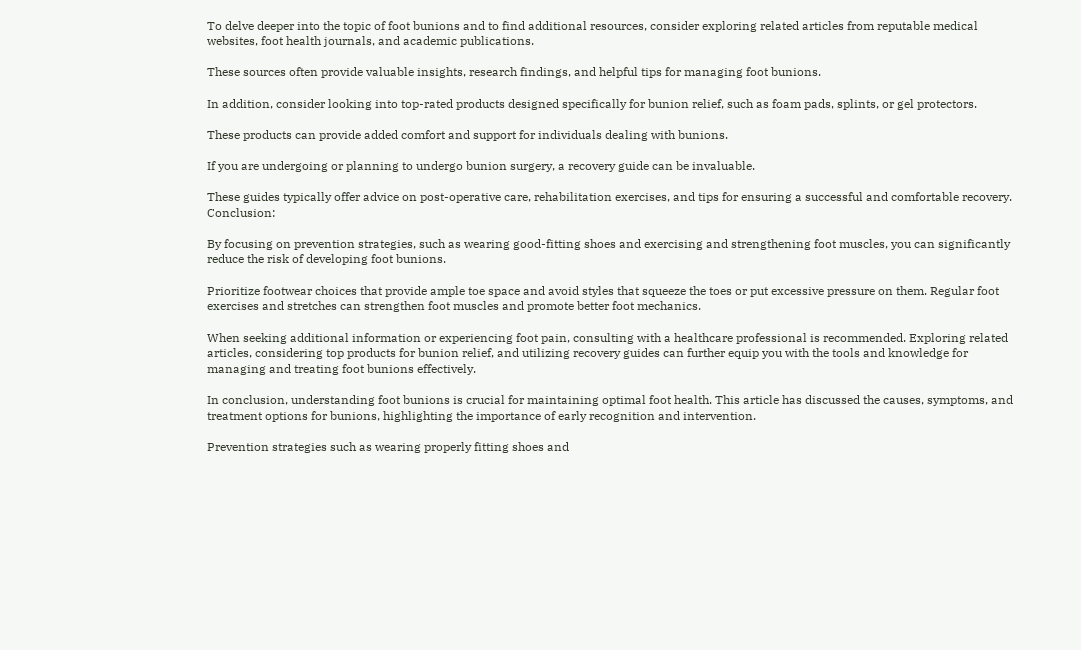To delve deeper into the topic of foot bunions and to find additional resources, consider exploring related articles from reputable medical websites, foot health journals, and academic publications.

These sources often provide valuable insights, research findings, and helpful tips for managing foot bunions.

In addition, consider looking into top-rated products designed specifically for bunion relief, such as foam pads, splints, or gel protectors.

These products can provide added comfort and support for individuals dealing with bunions.

If you are undergoing or planning to undergo bunion surgery, a recovery guide can be invaluable.

These guides typically offer advice on post-operative care, rehabilitation exercises, and tips for ensuring a successful and comfortable recovery. Conclusion:

By focusing on prevention strategies, such as wearing good-fitting shoes and exercising and strengthening foot muscles, you can significantly reduce the risk of developing foot bunions.

Prioritize footwear choices that provide ample toe space and avoid styles that squeeze the toes or put excessive pressure on them. Regular foot exercises and stretches can strengthen foot muscles and promote better foot mechanics.

When seeking additional information or experiencing foot pain, consulting with a healthcare professional is recommended. Exploring related articles, considering top products for bunion relief, and utilizing recovery guides can further equip you with the tools and knowledge for managing and treating foot bunions effectively.

In conclusion, understanding foot bunions is crucial for maintaining optimal foot health. This article has discussed the causes, symptoms, and treatment options for bunions, highlighting the importance of early recognition and intervention.

Prevention strategies such as wearing properly fitting shoes and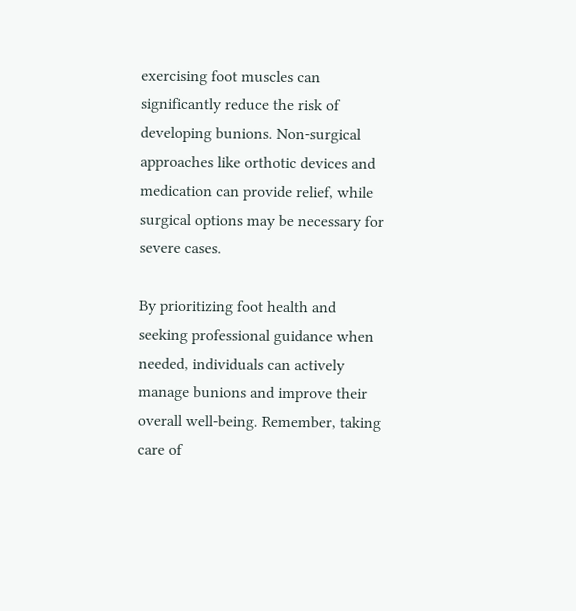exercising foot muscles can significantly reduce the risk of developing bunions. Non-surgical approaches like orthotic devices and medication can provide relief, while surgical options may be necessary for severe cases.

By prioritizing foot health and seeking professional guidance when needed, individuals can actively manage bunions and improve their overall well-being. Remember, taking care of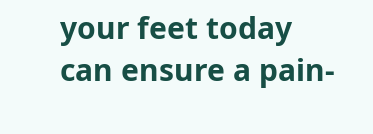your feet today can ensure a pain-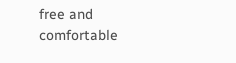free and comfortable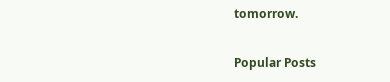tomorrow.

Popular Posts